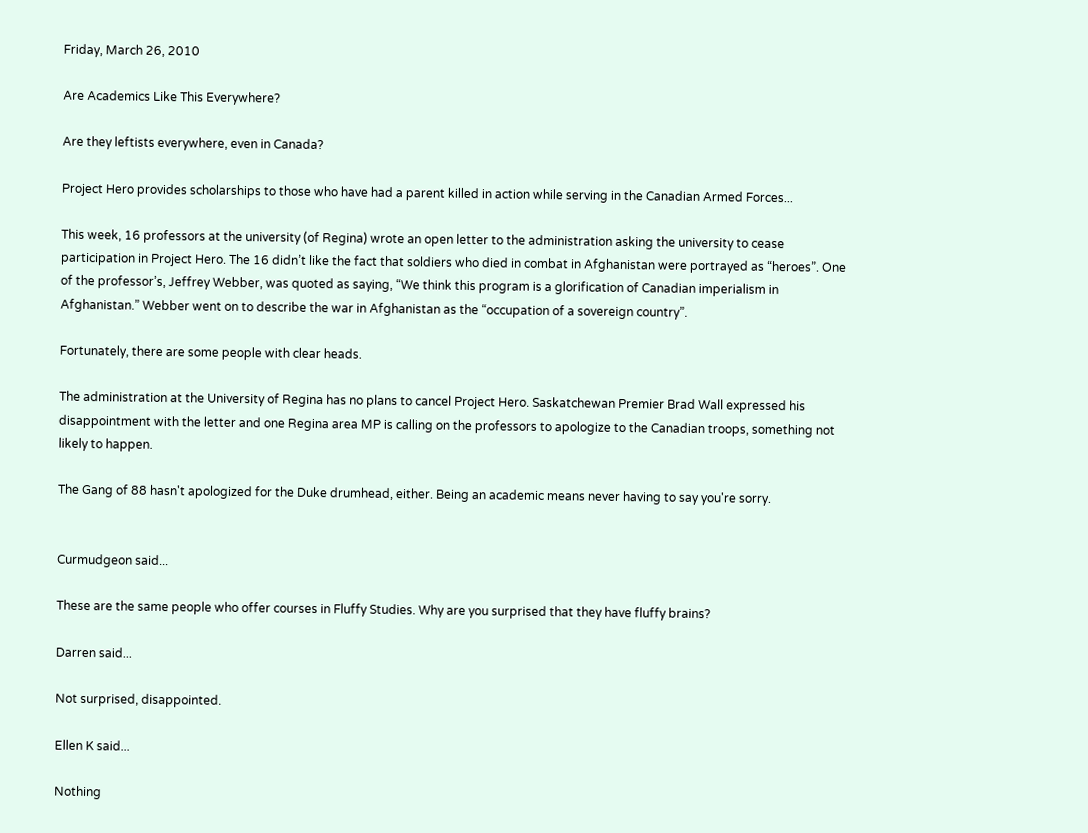Friday, March 26, 2010

Are Academics Like This Everywhere?

Are they leftists everywhere, even in Canada?

Project Hero provides scholarships to those who have had a parent killed in action while serving in the Canadian Armed Forces...

This week, 16 professors at the university (of Regina) wrote an open letter to the administration asking the university to cease participation in Project Hero. The 16 didn’t like the fact that soldiers who died in combat in Afghanistan were portrayed as “heroes”. One of the professor’s, Jeffrey Webber, was quoted as saying, “We think this program is a glorification of Canadian imperialism in Afghanistan.” Webber went on to describe the war in Afghanistan as the “occupation of a sovereign country”.

Fortunately, there are some people with clear heads.

The administration at the University of Regina has no plans to cancel Project Hero. Saskatchewan Premier Brad Wall expressed his disappointment with the letter and one Regina area MP is calling on the professors to apologize to the Canadian troops, something not likely to happen.

The Gang of 88 hasn't apologized for the Duke drumhead, either. Being an academic means never having to say you're sorry.


Curmudgeon said...

These are the same people who offer courses in Fluffy Studies. Why are you surprised that they have fluffy brains?

Darren said...

Not surprised, disappointed.

Ellen K said...

Nothing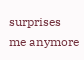surprises me anymore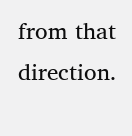from that direction.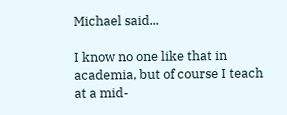Michael said...

I know no one like that in academia, but of course I teach at a mid-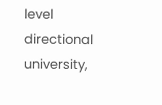level directional university,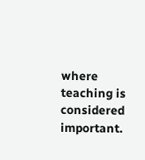where teaching is considered important.